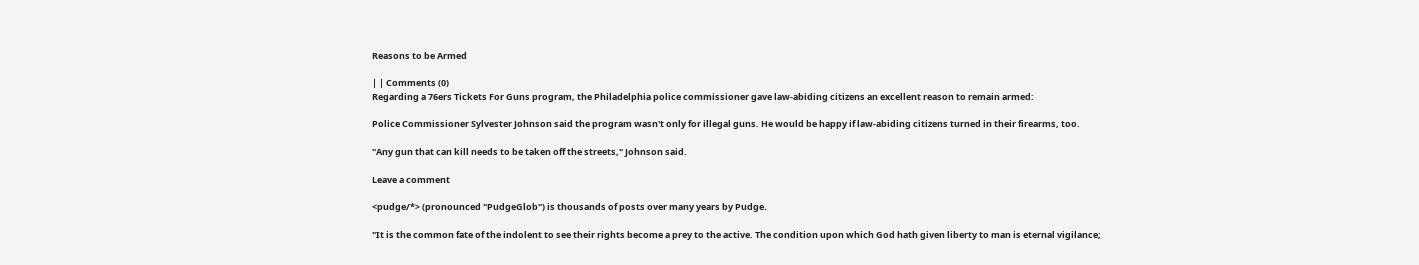Reasons to be Armed

| | Comments (0)
Regarding a 76ers Tickets For Guns program, the Philadelphia police commissioner gave law-abiding citizens an excellent reason to remain armed:

Police Commissioner Sylvester Johnson said the program wasn't only for illegal guns. He would be happy if law-abiding citizens turned in their firearms, too.

"Any gun that can kill needs to be taken off the streets," Johnson said.

Leave a comment

<pudge/*> (pronounced "PudgeGlob") is thousands of posts over many years by Pudge.

"It is the common fate of the indolent to see their rights become a prey to the active. The condition upon which God hath given liberty to man is eternal vigilance;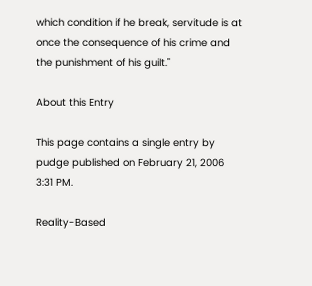which condition if he break, servitude is at once the consequence of his crime and the punishment of his guilt."

About this Entry

This page contains a single entry by pudge published on February 21, 2006 3:31 PM.

Reality-Based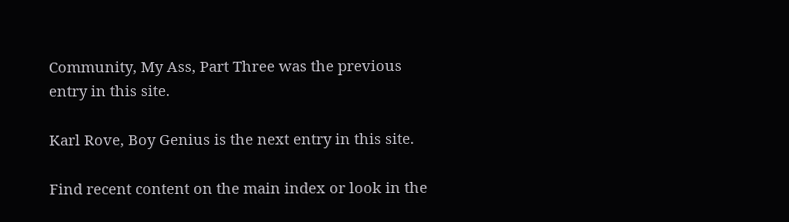Community, My Ass, Part Three was the previous entry in this site.

Karl Rove, Boy Genius is the next entry in this site.

Find recent content on the main index or look in the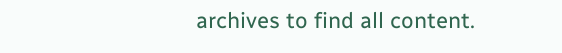archives to find all content.